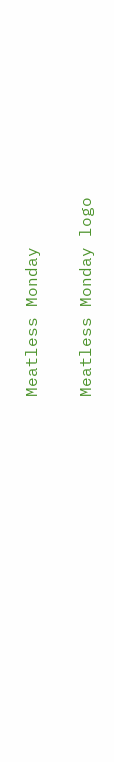Meatless Monday

Meatless Monday logo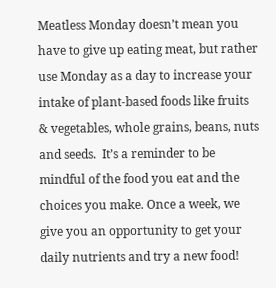Meatless Monday doesn’t mean you have to give up eating meat, but rather use Monday as a day to increase your intake of plant-based foods like fruits & vegetables, whole grains, beans, nuts and seeds.  It’s a reminder to be mindful of the food you eat and the choices you make. Once a week, we give you an opportunity to get your daily nutrients and try a new food!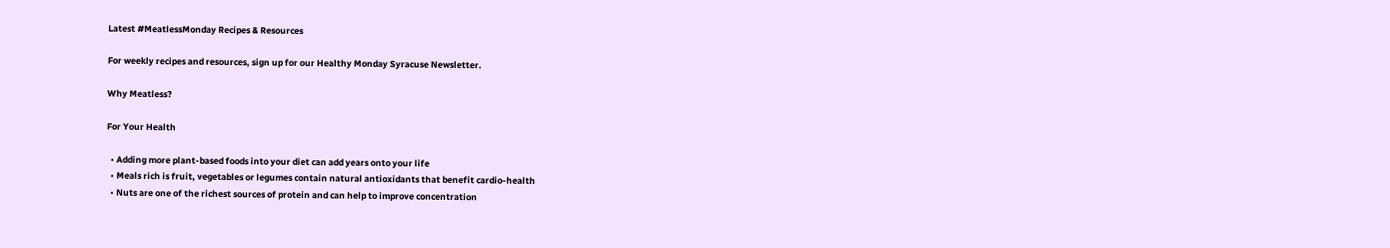Latest #MeatlessMonday Recipes & Resources

For weekly recipes and resources, sign up for our Healthy Monday Syracuse Newsletter.

Why Meatless?

For Your Health

  • Adding more plant-based foods into your diet can add years onto your life
  • Meals rich is fruit, vegetables or legumes contain natural antioxidants that benefit cardio-health
  • Nuts are one of the richest sources of protein and can help to improve concentration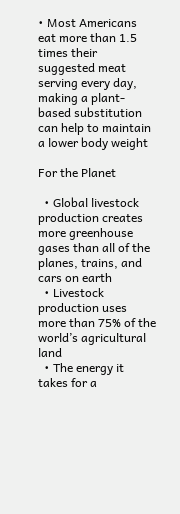• Most Americans eat more than 1.5 times their suggested meat serving every day, making a plant-based substitution can help to maintain a lower body weight

For the Planet

  • Global livestock production creates more greenhouse gases than all of the planes, trains, and cars on earth
  • Livestock production uses more than 75% of the world’s agricultural land
  • The energy it takes for a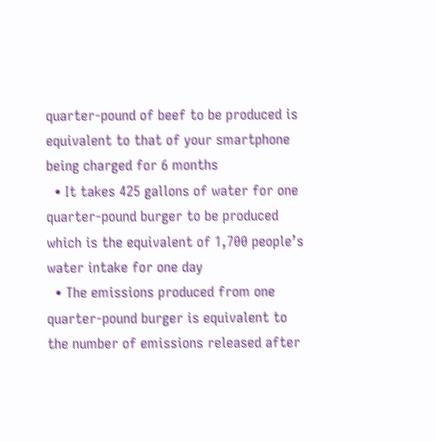quarter-pound of beef to be produced is equivalent to that of your smartphone being charged for 6 months
  • It takes 425 gallons of water for one quarter-pound burger to be produced which is the equivalent of 1,700 people’s water intake for one day
  • The emissions produced from one quarter-pound burger is equivalent to the number of emissions released after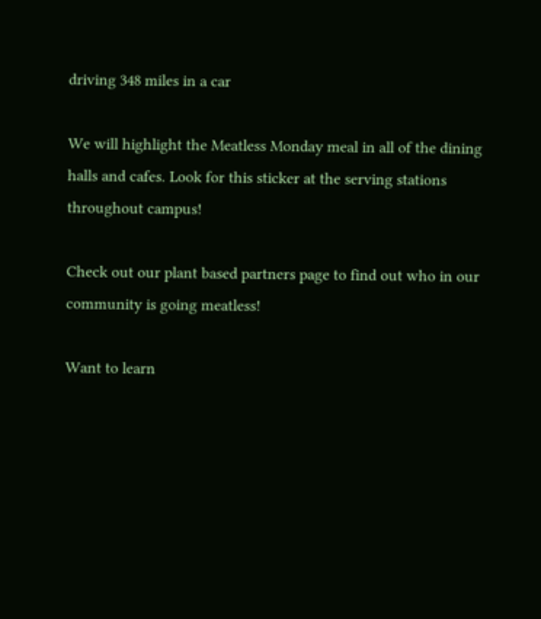driving 348 miles in a car

We will highlight the Meatless Monday meal in all of the dining halls and cafes. Look for this sticker at the serving stations throughout campus!

Check out our plant based partners page to find out who in our community is going meatless!

Want to learn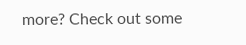more? Check out some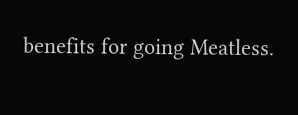benefits for going Meatless.